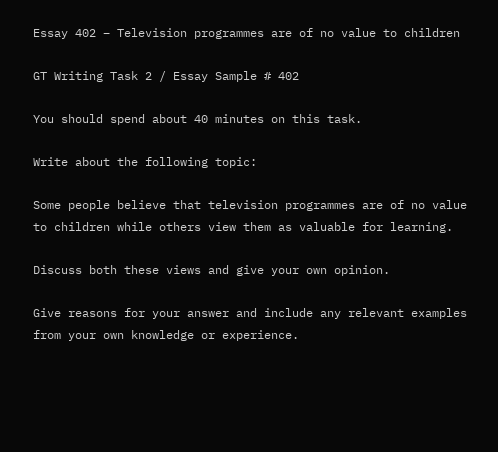Essay 402 – Television programmes are of no value to children

GT Writing Task 2 / Essay Sample # 402

You should spend about 40 minutes on this task.

Write about the following topic:

Some people believe that television programmes are of no value to children while others view them as valuable for learning.

Discuss both these views and give your own opinion.

Give reasons for your answer and include any relevant examples from your own knowledge or experience.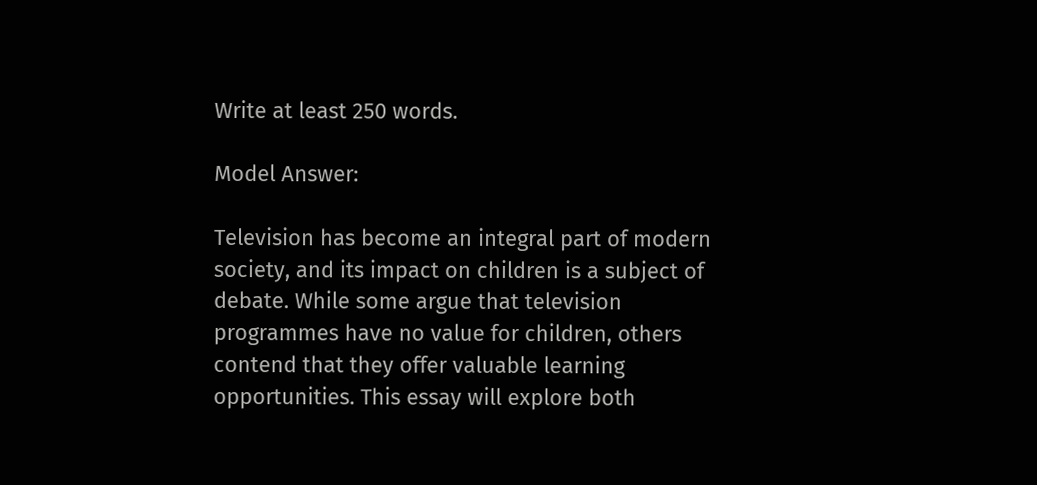Write at least 250 words.

Model Answer:

Television has become an integral part of modern society, and its impact on children is a subject of debate. While some argue that television programmes have no value for children, others contend that they offer valuable learning opportunities. This essay will explore both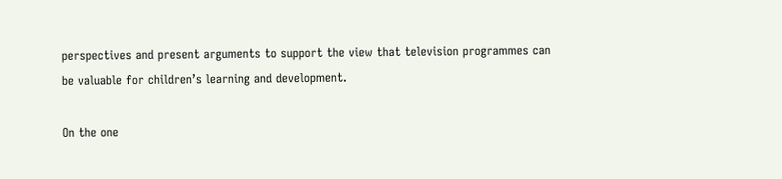perspectives and present arguments to support the view that television programmes can be valuable for children’s learning and development.

On the one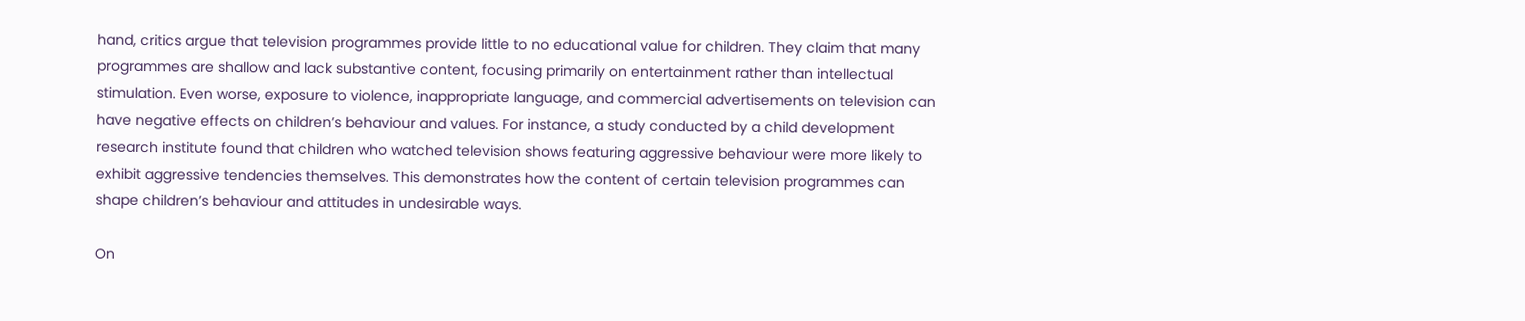hand, critics argue that television programmes provide little to no educational value for children. They claim that many programmes are shallow and lack substantive content, focusing primarily on entertainment rather than intellectual stimulation. Even worse, exposure to violence, inappropriate language, and commercial advertisements on television can have negative effects on children’s behaviour and values. For instance, a study conducted by a child development research institute found that children who watched television shows featuring aggressive behaviour were more likely to exhibit aggressive tendencies themselves. This demonstrates how the content of certain television programmes can shape children’s behaviour and attitudes in undesirable ways.

On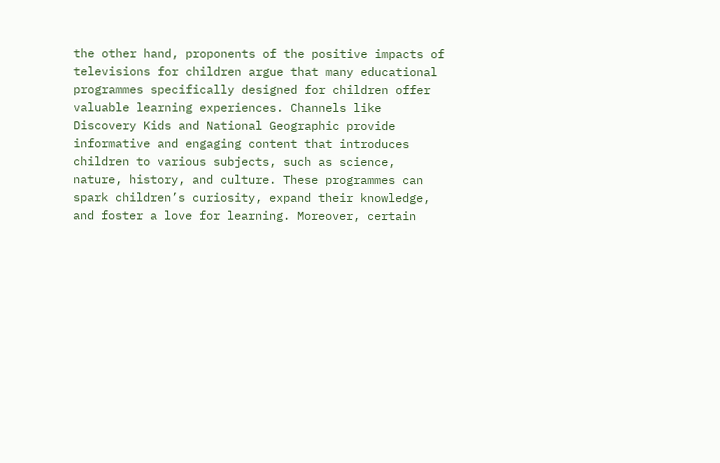the other hand, proponents of the positive impacts of televisions for children argue that many educational programmes specifically designed for children offer valuable learning experiences. Channels like Discovery Kids and National Geographic provide informative and engaging content that introduces children to various subjects, such as science, nature, history, and culture. These programmes can spark children’s curiosity, expand their knowledge, and foster a love for learning. Moreover, certain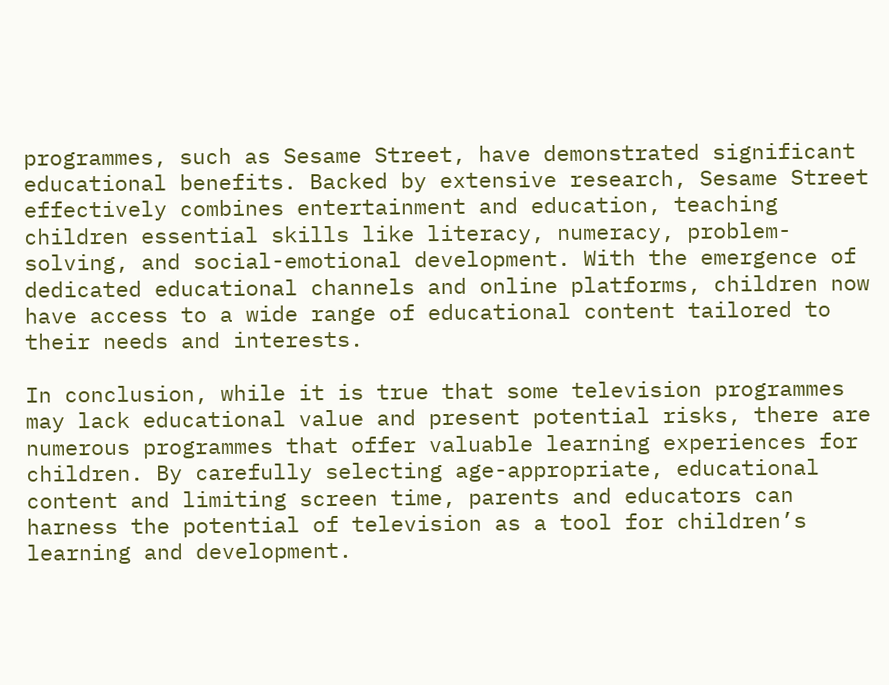programmes, such as Sesame Street, have demonstrated significant educational benefits. Backed by extensive research, Sesame Street effectively combines entertainment and education, teaching children essential skills like literacy, numeracy, problem-solving, and social-emotional development. With the emergence of dedicated educational channels and online platforms, children now have access to a wide range of educational content tailored to their needs and interests.

In conclusion, while it is true that some television programmes may lack educational value and present potential risks, there are numerous programmes that offer valuable learning experiences for children. By carefully selecting age-appropriate, educational content and limiting screen time, parents and educators can harness the potential of television as a tool for children’s learning and development.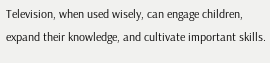Television, when used wisely, can engage children, expand their knowledge, and cultivate important skills.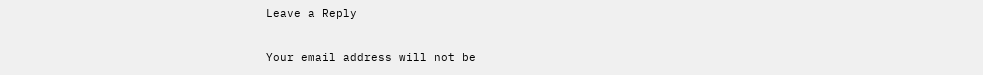Leave a Reply

Your email address will not be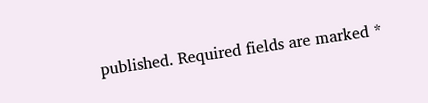published. Required fields are marked *